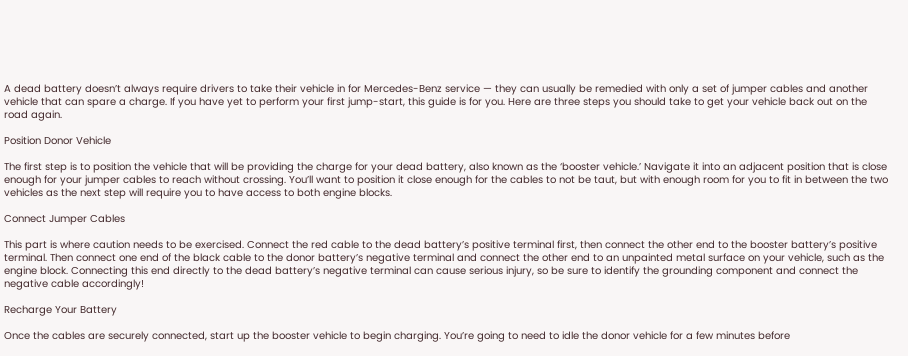A dead battery doesn’t always require drivers to take their vehicle in for Mercedes-Benz service — they can usually be remedied with only a set of jumper cables and another vehicle that can spare a charge. If you have yet to perform your first jump-start, this guide is for you. Here are three steps you should take to get your vehicle back out on the road again.

Position Donor Vehicle

The first step is to position the vehicle that will be providing the charge for your dead battery, also known as the ‘booster vehicle.’ Navigate it into an adjacent position that is close enough for your jumper cables to reach without crossing. You’ll want to position it close enough for the cables to not be taut, but with enough room for you to fit in between the two vehicles as the next step will require you to have access to both engine blocks.

Connect Jumper Cables

This part is where caution needs to be exercised. Connect the red cable to the dead battery’s positive terminal first, then connect the other end to the booster battery’s positive terminal. Then connect one end of the black cable to the donor battery’s negative terminal and connect the other end to an unpainted metal surface on your vehicle, such as the engine block. Connecting this end directly to the dead battery’s negative terminal can cause serious injury, so be sure to identify the grounding component and connect the negative cable accordingly!

Recharge Your Battery

Once the cables are securely connected, start up the booster vehicle to begin charging. You’re going to need to idle the donor vehicle for a few minutes before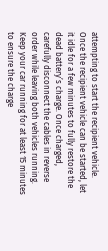attempting to start the recipient vehicle. Once the recipient vehicle can be started, let it idle for a few minutes to fully restore the dead battery’s charge. Once charged, carefully disconnect the cables in reverse order while leaving both vehicles running. Keep your car running for at least 15 minutes to ensure the charge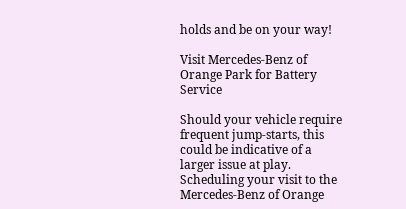holds and be on your way!

Visit Mercedes-Benz of Orange Park for Battery Service

Should your vehicle require frequent jump-starts, this could be indicative of a larger issue at play. Scheduling your visit to the Mercedes-Benz of Orange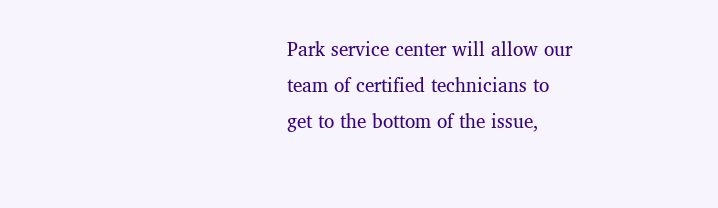Park service center will allow our team of certified technicians to get to the bottom of the issue,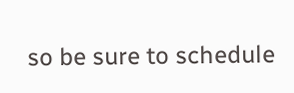so be sure to schedule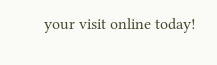your visit online today!